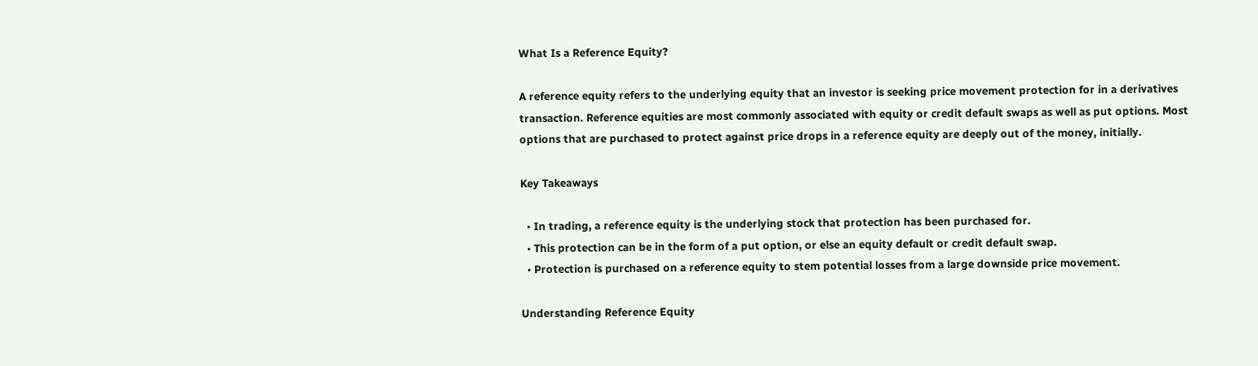What Is a Reference Equity?

A reference equity refers to the underlying equity that an investor is seeking price movement protection for in a derivatives transaction. Reference equities are most commonly associated with equity or credit default swaps as well as put options. Most options that are purchased to protect against price drops in a reference equity are deeply out of the money, initially.

Key Takeaways

  • In trading, a reference equity is the underlying stock that protection has been purchased for.
  • This protection can be in the form of a put option, or else an equity default or credit default swap.
  • Protection is purchased on a reference equity to stem potential losses from a large downside price movement.

Understanding Reference Equity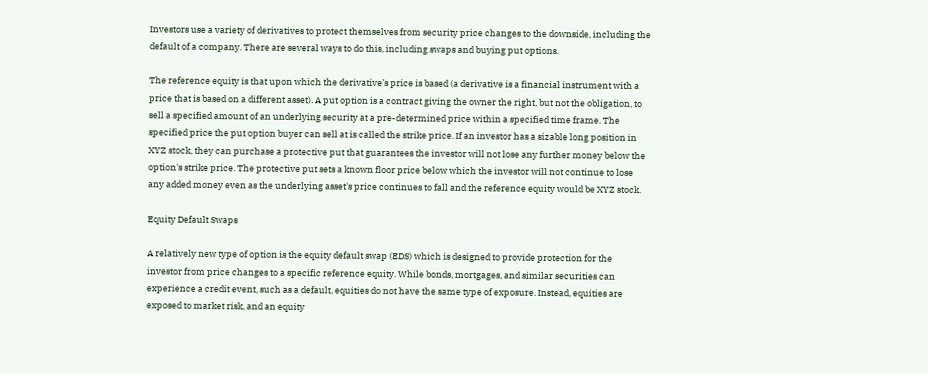Investors use a variety of derivatives to protect themselves from security price changes to the downside, including the default of a company. There are several ways to do this, including swaps and buying put options.

The reference equity is that upon which the derivative’s price is based (a derivative is a financial instrument with a price that is based on a different asset). A put option is a contract giving the owner the right, but not the obligation, to sell a specified amount of an underlying security at a pre-determined price within a specified time frame. The specified price the put option buyer can sell at is called the strike price. If an investor has a sizable long position in XYZ stock, they can purchase a protective put that guarantees the investor will not lose any further money below the option's strike price. The protective put sets a known floor price below which the investor will not continue to lose any added money even as the underlying asset's price continues to fall and the reference equity would be XYZ stock.

Equity Default Swaps

A relatively new type of option is the equity default swap (EDS) which is designed to provide protection for the investor from price changes to a specific reference equity. While bonds, mortgages, and similar securities can experience a credit event, such as a default, equities do not have the same type of exposure. Instead, equities are exposed to market risk, and an equity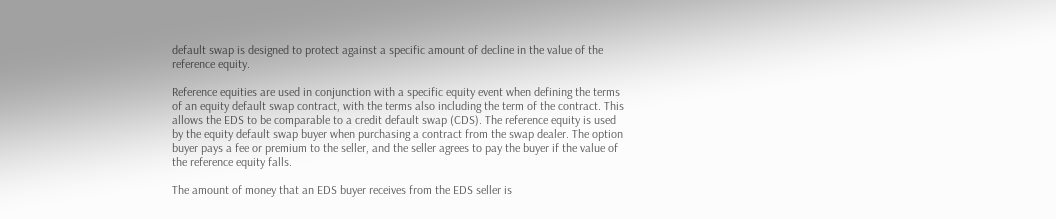default swap is designed to protect against a specific amount of decline in the value of the reference equity.

Reference equities are used in conjunction with a specific equity event when defining the terms of an equity default swap contract, with the terms also including the term of the contract. This allows the EDS to be comparable to a credit default swap (CDS). The reference equity is used by the equity default swap buyer when purchasing a contract from the swap dealer. The option buyer pays a fee or premium to the seller, and the seller agrees to pay the buyer if the value of the reference equity falls.

The amount of money that an EDS buyer receives from the EDS seller is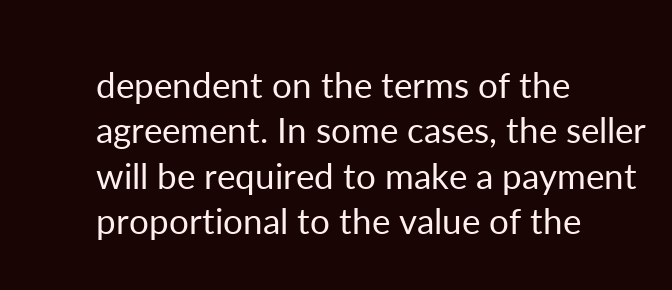dependent on the terms of the agreement. In some cases, the seller will be required to make a payment proportional to the value of the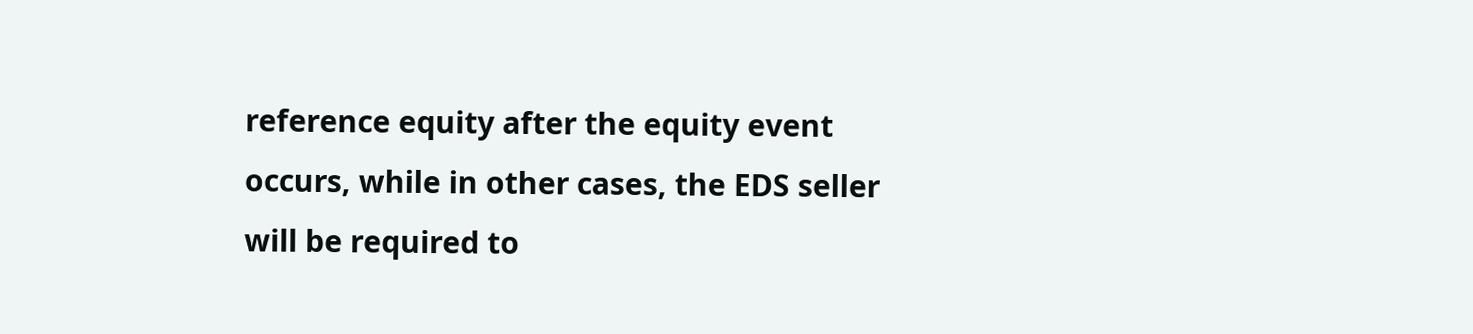reference equity after the equity event occurs, while in other cases, the EDS seller will be required to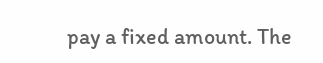pay a fixed amount. The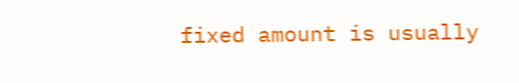fixed amount is usually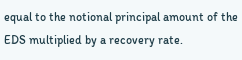equal to the notional principal amount of the EDS multiplied by a recovery rate.